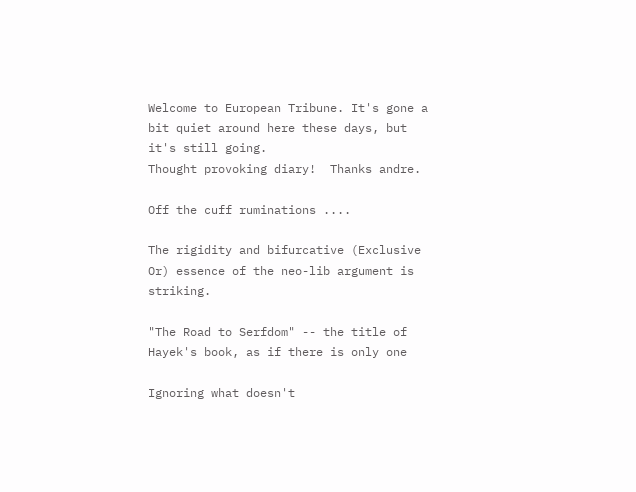Welcome to European Tribune. It's gone a bit quiet around here these days, but it's still going.
Thought provoking diary!  Thanks andre.

Off the cuff ruminations ....

The rigidity and bifurcative (Exclusive Or) essence of the neo-lib argument is striking.

"The Road to Serfdom" -- the title of Hayek's book, as if there is only one

Ignoring what doesn't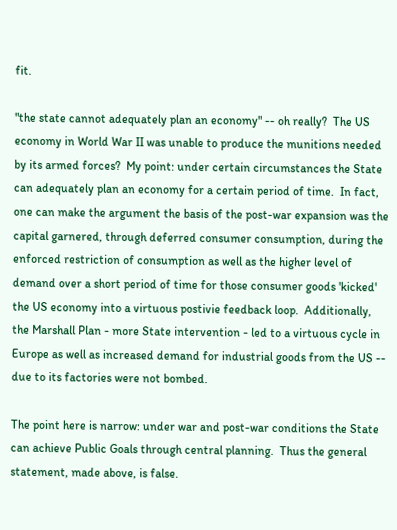fit.

"the state cannot adequately plan an economy" -- oh really?  The US economy in World War II was unable to produce the munitions needed by its armed forces?  My point: under certain circumstances the State can adequately plan an economy for a certain period of time.  In fact, one can make the argument the basis of the post-war expansion was the capital garnered, through deferred consumer consumption, during the enforced restriction of consumption as well as the higher level of demand over a short period of time for those consumer goods 'kicked' the US economy into a virtuous postivie feedback loop.  Additionally, the Marshall Plan - more State intervention - led to a virtuous cycle in Europe as well as increased demand for industrial goods from the US -- due to its factories were not bombed.

The point here is narrow: under war and post-war conditions the State can achieve Public Goals through central planning.  Thus the general statement, made above, is false.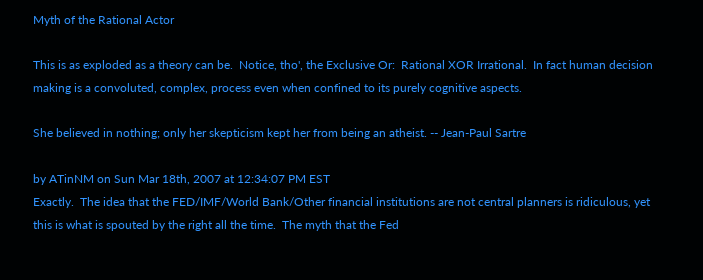Myth of the Rational Actor

This is as exploded as a theory can be.  Notice, tho', the Exclusive Or:  Rational XOR Irrational.  In fact human decision making is a convoluted, complex, process even when confined to its purely cognitive aspects.

She believed in nothing; only her skepticism kept her from being an atheist. -- Jean-Paul Sartre

by ATinNM on Sun Mar 18th, 2007 at 12:34:07 PM EST
Exactly.  The idea that the FED/IMF/World Bank/Other financial institutions are not central planners is ridiculous, yet this is what is spouted by the right all the time.  The myth that the Fed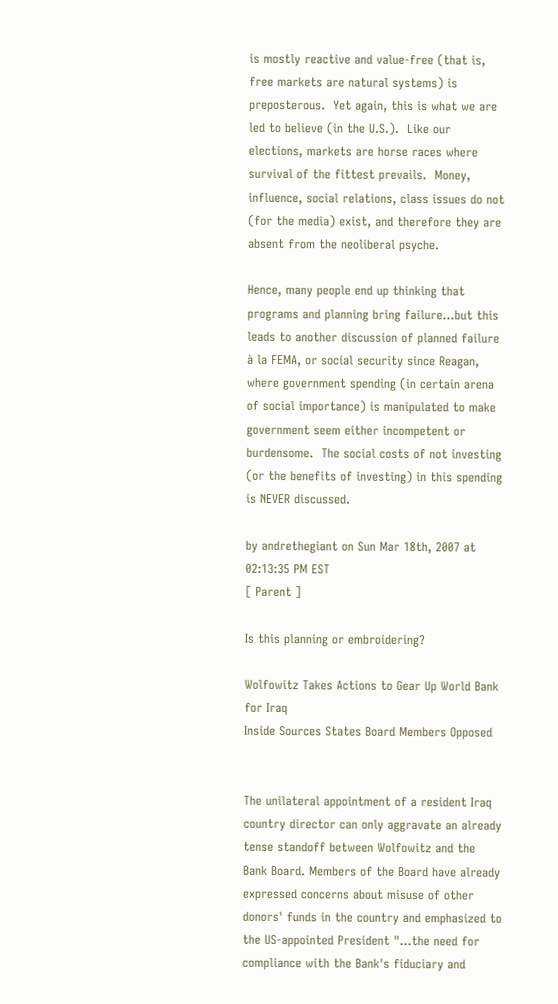is mostly reactive and value-free (that is, free markets are natural systems) is preposterous.  Yet again, this is what we are led to believe (in the U.S.).  Like our elections, markets are horse races where survival of the fittest prevails.  Money, influence, social relations, class issues do not (for the media) exist, and therefore they are absent from the neoliberal psyche.

Hence, many people end up thinking that programs and planning bring failure...but this leads to another discussion of planned failure à la FEMA, or social security since Reagan, where government spending (in certain arena of social importance) is manipulated to make government seem either incompetent or burdensome.  The social costs of not investing (or the benefits of investing) in this spending is NEVER discussed.

by andrethegiant on Sun Mar 18th, 2007 at 02:13:35 PM EST
[ Parent ]

Is this planning or embroidering?

Wolfowitz Takes Actions to Gear Up World Bank for Iraq
Inside Sources States Board Members Opposed


The unilateral appointment of a resident Iraq country director can only aggravate an already tense standoff between Wolfowitz and the Bank Board. Members of the Board have already expressed concerns about misuse of other donors' funds in the country and emphasized to the US-appointed President "...the need for compliance with the Bank's fiduciary and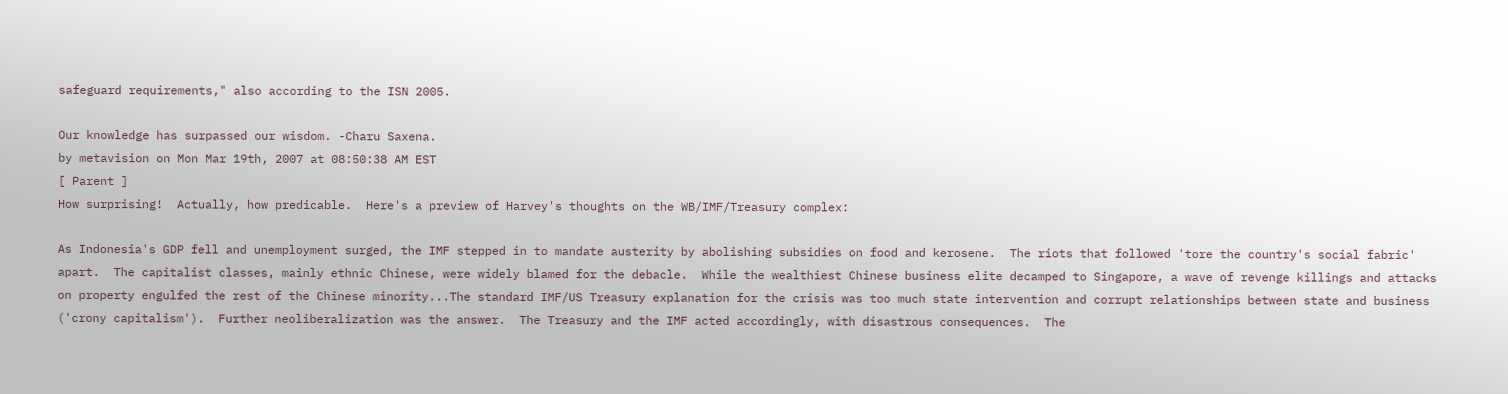safeguard requirements," also according to the ISN 2005.

Our knowledge has surpassed our wisdom. -Charu Saxena.
by metavision on Mon Mar 19th, 2007 at 08:50:38 AM EST
[ Parent ]
How surprising!  Actually, how predicable.  Here's a preview of Harvey's thoughts on the WB/IMF/Treasury complex:

As Indonesia's GDP fell and unemployment surged, the IMF stepped in to mandate austerity by abolishing subsidies on food and kerosene.  The riots that followed 'tore the country's social fabric' apart.  The capitalist classes, mainly ethnic Chinese, were widely blamed for the debacle.  While the wealthiest Chinese business elite decamped to Singapore, a wave of revenge killings and attacks on property engulfed the rest of the Chinese minority...The standard IMF/US Treasury explanation for the crisis was too much state intervention and corrupt relationships between state and business ('crony capitalism').  Further neoliberalization was the answer.  The Treasury and the IMF acted accordingly, with disastrous consequences.  The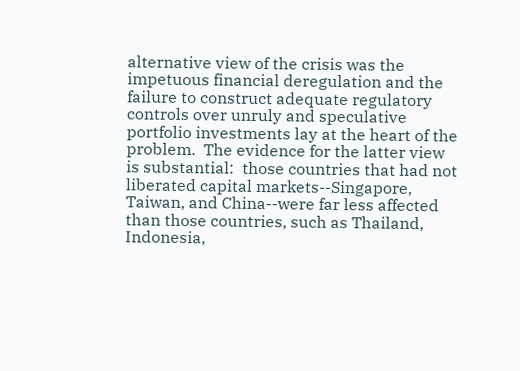alternative view of the crisis was the impetuous financial deregulation and the failure to construct adequate regulatory controls over unruly and speculative portfolio investments lay at the heart of the problem.  The evidence for the latter view is substantial:  those countries that had not liberated capital markets--Singapore, Taiwan, and China--were far less affected than those countries, such as Thailand, Indonesia,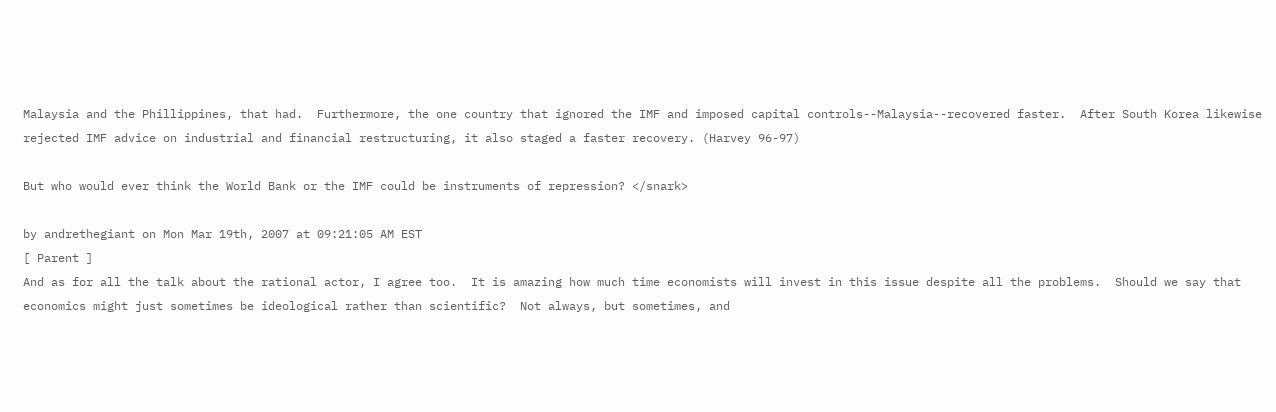Malaysia and the Phillippines, that had.  Furthermore, the one country that ignored the IMF and imposed capital controls--Malaysia--recovered faster.  After South Korea likewise rejected IMF advice on industrial and financial restructuring, it also staged a faster recovery. (Harvey 96-97)

But who would ever think the World Bank or the IMF could be instruments of repression? </snark>

by andrethegiant on Mon Mar 19th, 2007 at 09:21:05 AM EST
[ Parent ]
And as for all the talk about the rational actor, I agree too.  It is amazing how much time economists will invest in this issue despite all the problems.  Should we say that economics might just sometimes be ideological rather than scientific?  Not always, but sometimes, and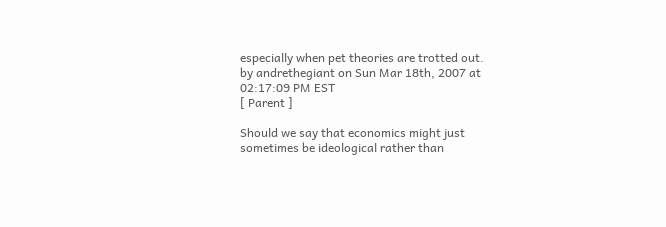especially when pet theories are trotted out.
by andrethegiant on Sun Mar 18th, 2007 at 02:17:09 PM EST
[ Parent ]

Should we say that economics might just sometimes be ideological rather than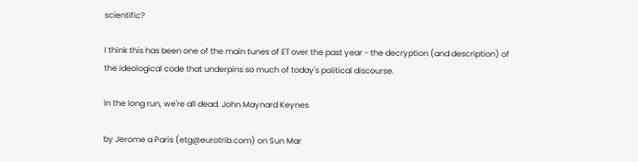scientific?

I think this has been one of the main tunes of ET over the past year - the decryption (and description) of the ideological code that underpins so much of today's political discourse.

In the long run, we're all dead. John Maynard Keynes

by Jerome a Paris (etg@eurotrib.com) on Sun Mar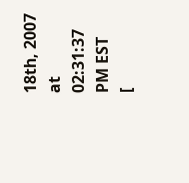18th, 2007 at 02:31:37 PM EST
[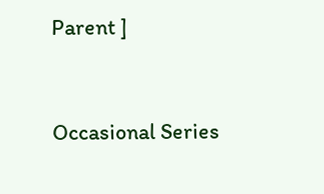Parent ]


Occasional Series